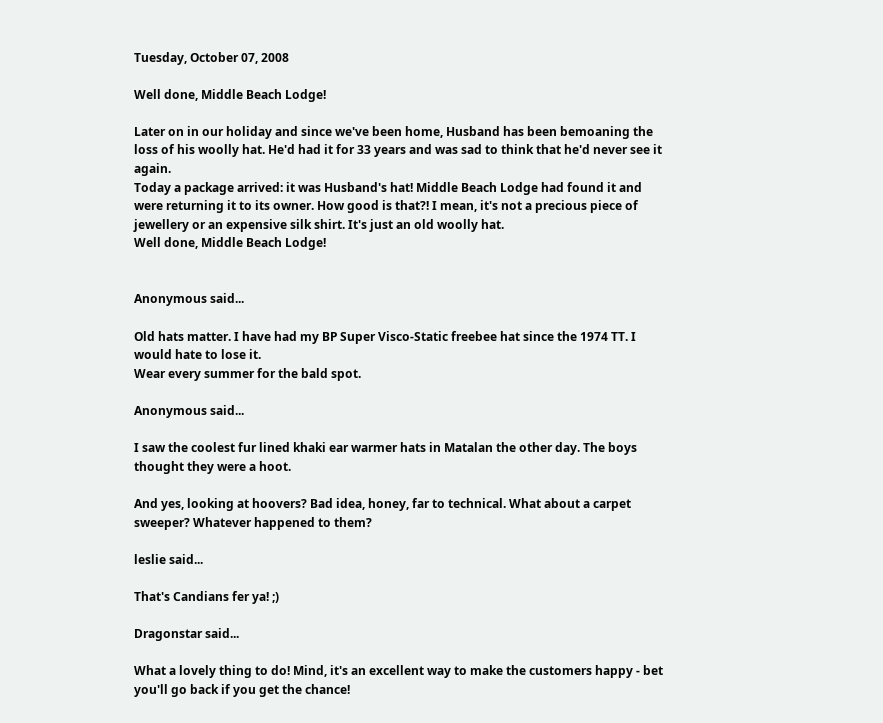Tuesday, October 07, 2008

Well done, Middle Beach Lodge!

Later on in our holiday and since we've been home, Husband has been bemoaning the loss of his woolly hat. He'd had it for 33 years and was sad to think that he'd never see it again.
Today a package arrived: it was Husband's hat! Middle Beach Lodge had found it and were returning it to its owner. How good is that?! I mean, it's not a precious piece of jewellery or an expensive silk shirt. It's just an old woolly hat.
Well done, Middle Beach Lodge!


Anonymous said...

Old hats matter. I have had my BP Super Visco-Static freebee hat since the 1974 TT. I would hate to lose it.
Wear every summer for the bald spot.

Anonymous said...

I saw the coolest fur lined khaki ear warmer hats in Matalan the other day. The boys thought they were a hoot.

And yes, looking at hoovers? Bad idea, honey, far to technical. What about a carpet sweeper? Whatever happened to them?

leslie said...

That's Candians fer ya! ;)

Dragonstar said...

What a lovely thing to do! Mind, it's an excellent way to make the customers happy - bet you'll go back if you get the chance!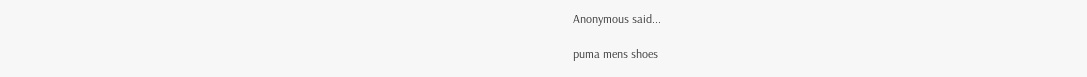Anonymous said...

puma mens shoes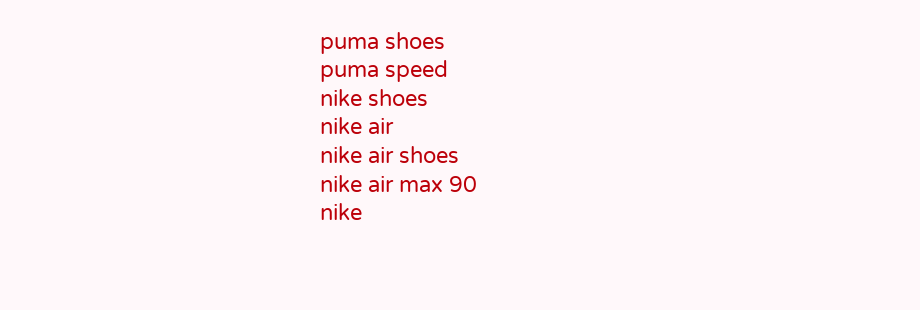puma shoes
puma speed
nike shoes
nike air
nike air shoes
nike air max 90
nike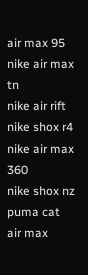air max 95
nike air max tn
nike air rift
nike shox r4
nike air max 360
nike shox nz
puma cat
air max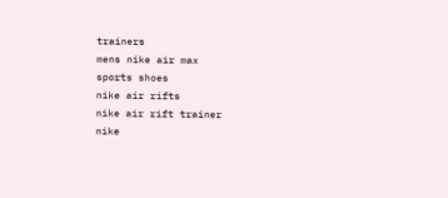trainers
mens nike air max
sports shoes
nike air rifts
nike air rift trainer
nike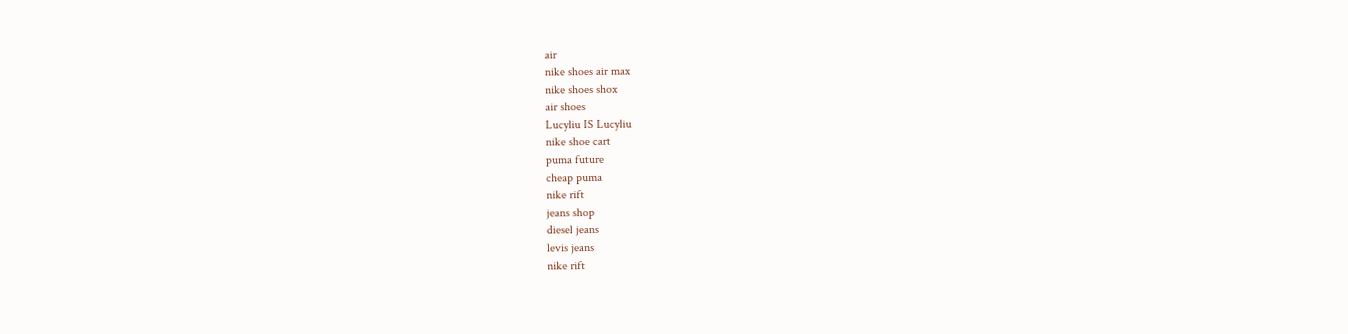air
nike shoes air max
nike shoes shox
air shoes
Lucyliu IS Lucyliu
nike shoe cart
puma future
cheap puma
nike rift
jeans shop
diesel jeans
levis jeans
nike rift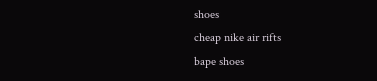shoes
cheap nike air rifts
bape shoes